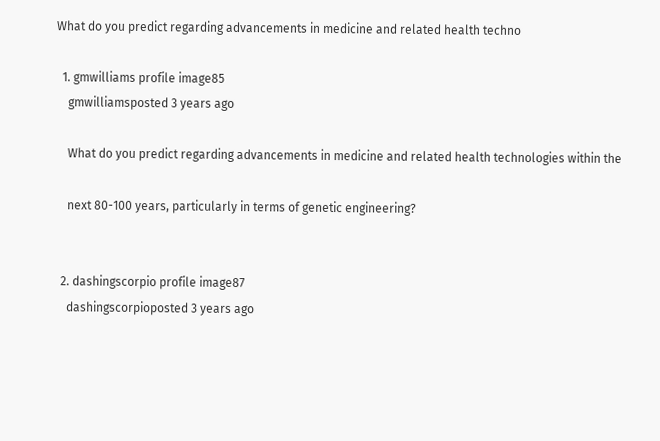What do you predict regarding advancements in medicine and related health techno

  1. gmwilliams profile image85
    gmwilliamsposted 3 years ago

    What do you predict regarding advancements in medicine and related health technologies within the

    next 80-100 years, particularly in terms of genetic engineering?


  2. dashingscorpio profile image87
    dashingscorpioposted 3 years ago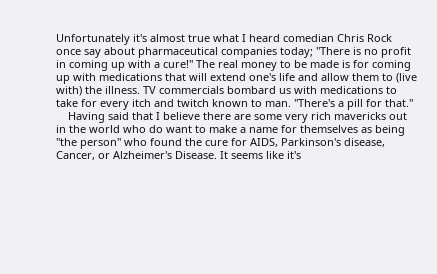Unfortunately it's almost true what I heard comedian Chris Rock once say about pharmaceutical companies today; "There is no profit in coming up with a cure!" The real money to be made is for coming up with medications that will extend one's life and allow them to (live with) the illness. TV commercials bombard us with medications to take for every itch and twitch known to man. "There's a pill for that."
    Having said that I believe there are some very rich mavericks out in the world who do want to make a name for themselves as being "the person" who found the cure for AIDS, Parkinson's disease, Cancer, or Alzheimer's Disease. It seems like it's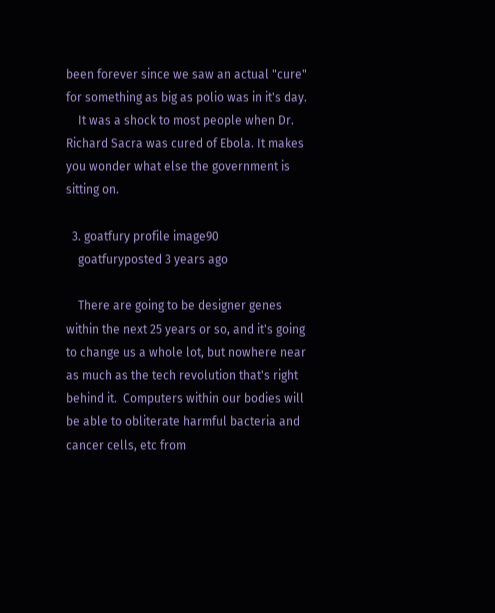been forever since we saw an actual "cure" for something as big as polio was in it's day.
    It was a shock to most people when Dr. Richard Sacra was cured of Ebola. It makes you wonder what else the government is sitting on.

  3. goatfury profile image90
    goatfuryposted 3 years ago

    There are going to be designer genes within the next 25 years or so, and it's going to change us a whole lot, but nowhere near as much as the tech revolution that's right behind it.  Computers within our bodies will be able to obliterate harmful bacteria and cancer cells, etc from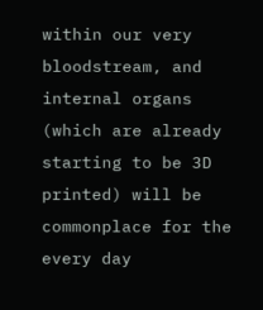within our very bloodstream, and internal organs (which are already starting to be 3D printed) will be commonplace for the every day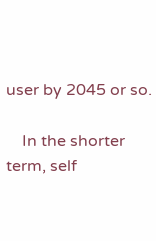user by 2045 or so.

    In the shorter term, self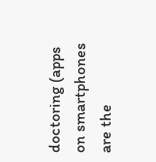doctoring (apps on smartphones are the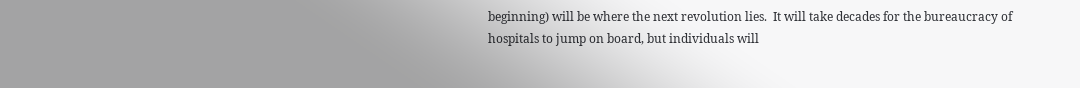beginning) will be where the next revolution lies.  It will take decades for the bureaucracy of hospitals to jump on board, but individuals will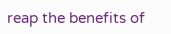reap the benefits of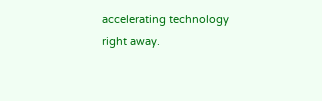accelerating technology right away.